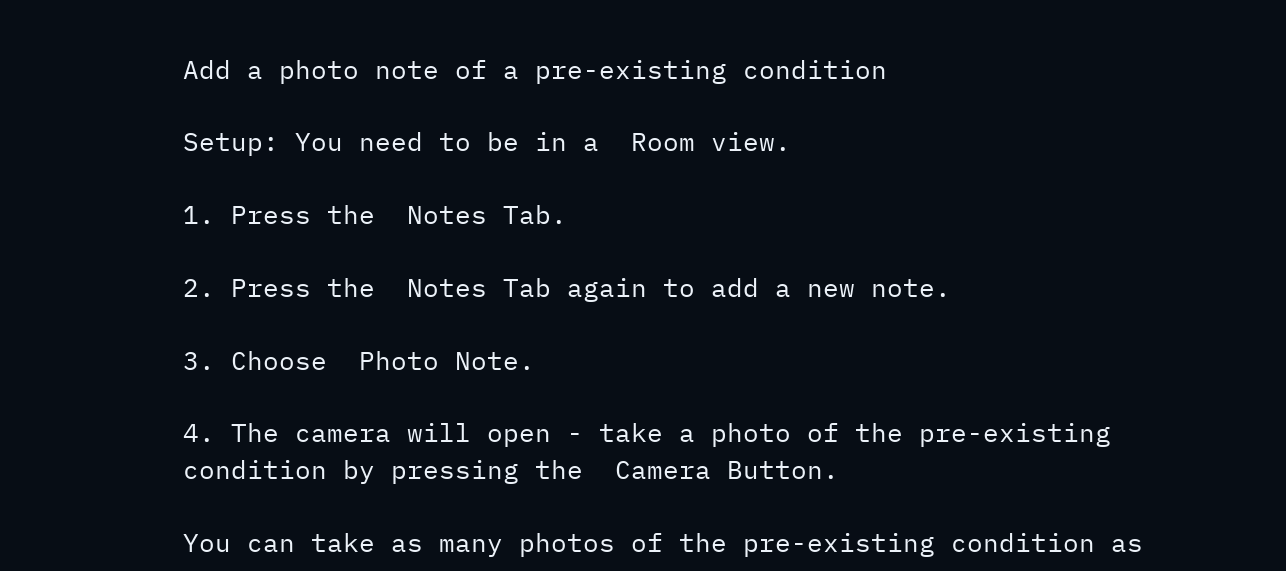Add a photo note of a pre-existing condition

Setup: You need to be in a  Room view.

1. Press the  Notes Tab.

2. Press the  Notes Tab again to add a new note.

3. Choose  Photo Note.

4. The camera will open - take a photo of the pre-existing condition by pressing the  Camera Button.

You can take as many photos of the pre-existing condition as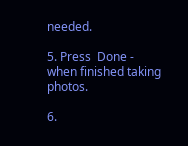needed.

5. Press  Done - when finished taking photos.

6.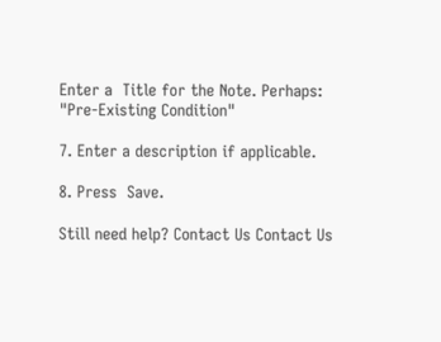Enter a  Title for the Note. Perhaps: "Pre-Existing Condition"

7. Enter a description if applicable.

8. Press  Save.

Still need help? Contact Us Contact Us